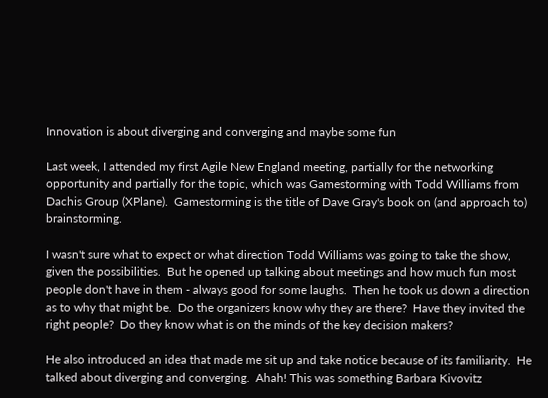Innovation is about diverging and converging and maybe some fun

Last week, I attended my first Agile New England meeting, partially for the networking opportunity and partially for the topic, which was Gamestorming with Todd Williams from Dachis Group (XPlane).  Gamestorming is the title of Dave Gray's book on (and approach to) brainstorming.

I wasn't sure what to expect or what direction Todd Williams was going to take the show, given the possibilities.  But he opened up talking about meetings and how much fun most people don't have in them - always good for some laughs.  Then he took us down a direction as to why that might be.  Do the organizers know why they are there?  Have they invited the right people?  Do they know what is on the minds of the key decision makers?

He also introduced an idea that made me sit up and take notice because of its familiarity.  He talked about diverging and converging.  Ahah! This was something Barbara Kivovitz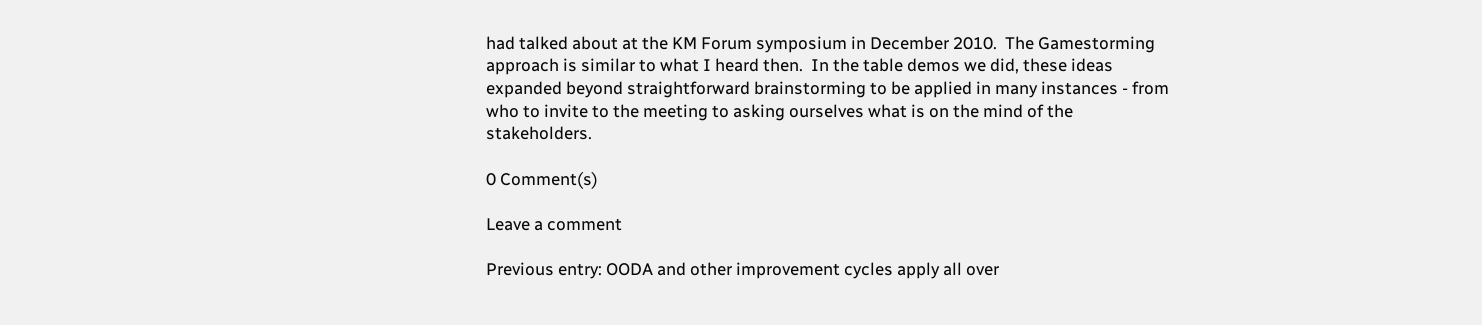had talked about at the KM Forum symposium in December 2010.  The Gamestorming approach is similar to what I heard then.  In the table demos we did, these ideas expanded beyond straightforward brainstorming to be applied in many instances - from who to invite to the meeting to asking ourselves what is on the mind of the stakeholders.

0 Comment(s)

Leave a comment

Previous entry: OODA and other improvement cycles apply all over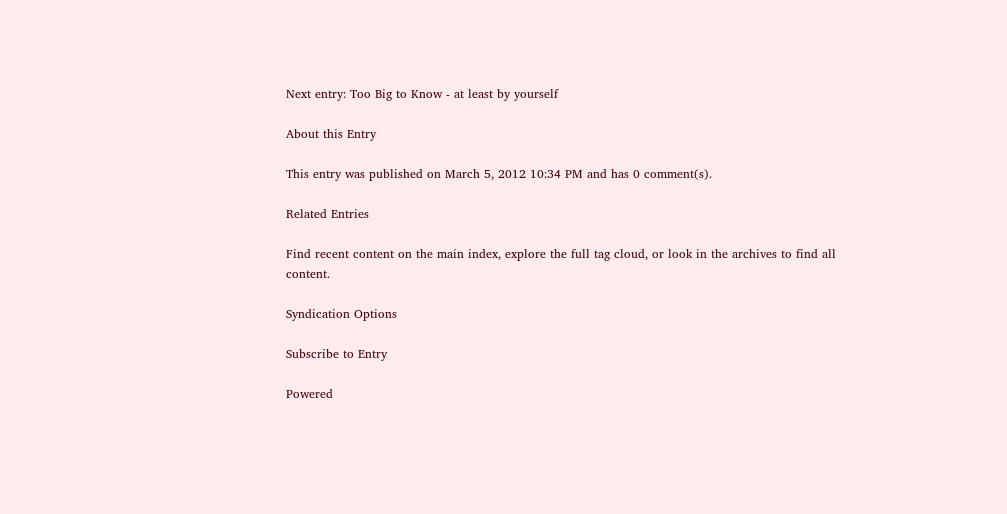Next entry: Too Big to Know - at least by yourself

About this Entry

This entry was published on March 5, 2012 10:34 PM and has 0 comment(s).

Related Entries

Find recent content on the main index, explore the full tag cloud, or look in the archives to find all content.

Syndication Options

Subscribe to Entry

Powered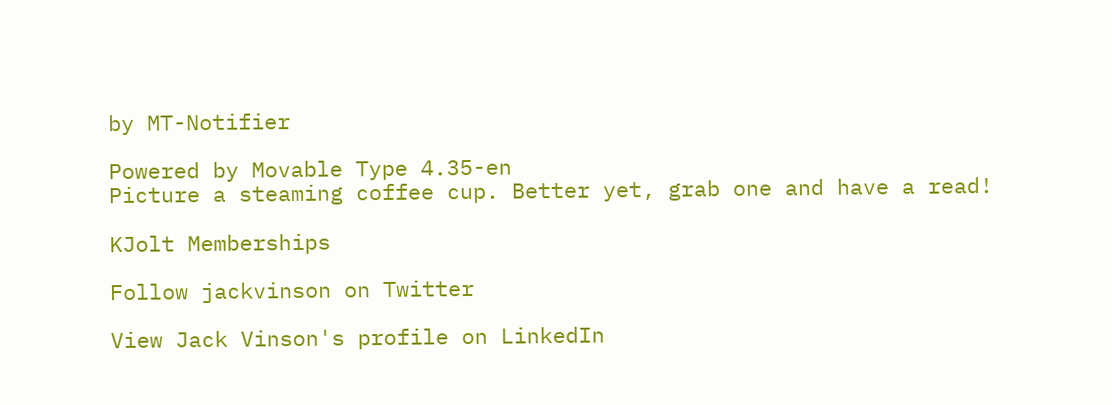by MT-Notifier

Powered by Movable Type 4.35-en
Picture a steaming coffee cup. Better yet, grab one and have a read!

KJolt Memberships

Follow jackvinson on Twitter

View Jack Vinson's profile on LinkedIn